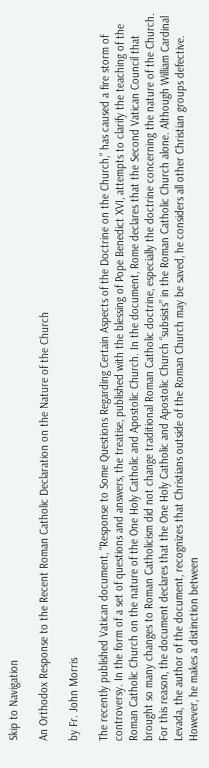Skip to Navigation

An Orthodox Response to the Recent Roman Catholic Declaration on the Nature of the Church

by Fr. John Morris

The recently published Vatican document, “Response to Some Questions Regarding Certain Aspects of the Doctrine on the Church,” has caused a fire storm of controversy. In the form of a set of questions and answers, the treatise, published with the blessing of Pope Benedict XVI, attempts to clarify the teaching of the Roman Catholic Church on the nature of the One Holy Catholic and Apostolic Church. In the document, Rome declares that the Second Vatican Council that brought so many changes to Roman Catholicism did not change traditional Roman Catholic doctrine, especially the doctrine concerning the nature of the Church. For this reason, the document declares that the One Holy Catholic and Apostolic Church “subsists” in the Roman Catholic Church alone. Although William Cardinal Levada, the author of the document, recognizes that Christians outside of the Roman Church may be saved, he considers all other Christian groups defective. However, he makes a distinction between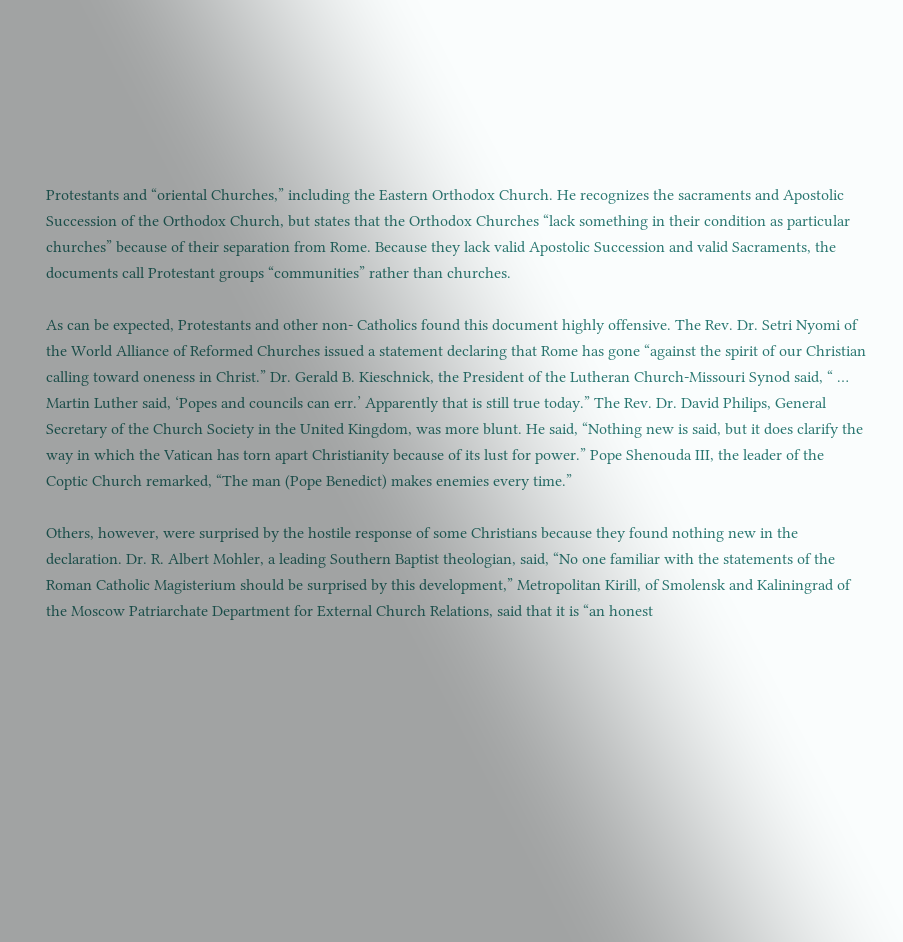Protestants and “oriental Churches,” including the Eastern Orthodox Church. He recognizes the sacraments and Apostolic Succession of the Orthodox Church, but states that the Orthodox Churches “lack something in their condition as particular churches” because of their separation from Rome. Because they lack valid Apostolic Succession and valid Sacraments, the documents call Protestant groups “communities” rather than churches.

As can be expected, Protestants and other non- Catholics found this document highly offensive. The Rev. Dr. Setri Nyomi of the World Alliance of Reformed Churches issued a statement declaring that Rome has gone “against the spirit of our Christian calling toward oneness in Christ.” Dr. Gerald B. Kieschnick, the President of the Lutheran Church-Missouri Synod said, “ … Martin Luther said, ‘Popes and councils can err.’ Apparently that is still true today.” The Rev. Dr. David Philips, General Secretary of the Church Society in the United Kingdom, was more blunt. He said, “Nothing new is said, but it does clarify the way in which the Vatican has torn apart Christianity because of its lust for power.” Pope Shenouda III, the leader of the Coptic Church remarked, “The man (Pope Benedict) makes enemies every time.”

Others, however, were surprised by the hostile response of some Christians because they found nothing new in the declaration. Dr. R. Albert Mohler, a leading Southern Baptist theologian, said, “No one familiar with the statements of the Roman Catholic Magisterium should be surprised by this development,” Metropolitan Kirill, of Smolensk and Kaliningrad of the Moscow Patriarchate Department for External Church Relations, said that it is “an honest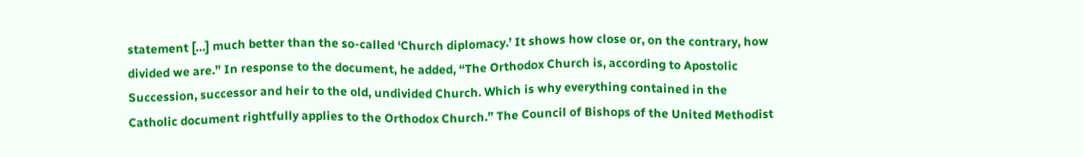statement […] much better than the so-called ‘Church diplomacy.’ It shows how close or, on the contrary, how divided we are.” In response to the document, he added, “The Orthodox Church is, according to Apostolic Succession, successor and heir to the old, undivided Church. Which is why everything contained in the Catholic document rightfully applies to the Orthodox Church.” The Council of Bishops of the United Methodist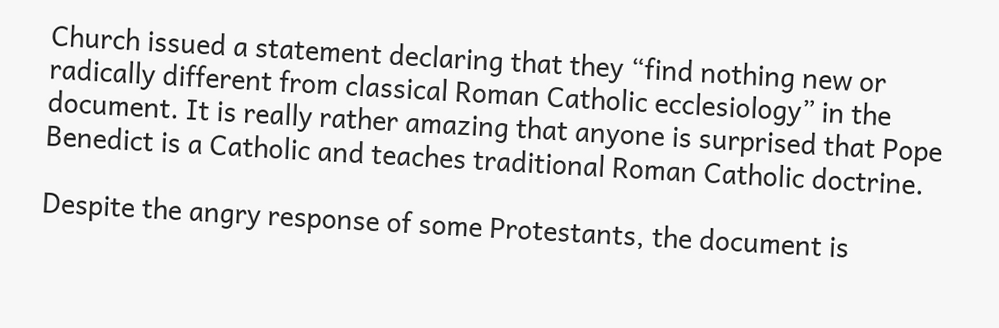Church issued a statement declaring that they “find nothing new or radically different from classical Roman Catholic ecclesiology” in the document. It is really rather amazing that anyone is surprised that Pope Benedict is a Catholic and teaches traditional Roman Catholic doctrine.

Despite the angry response of some Protestants, the document is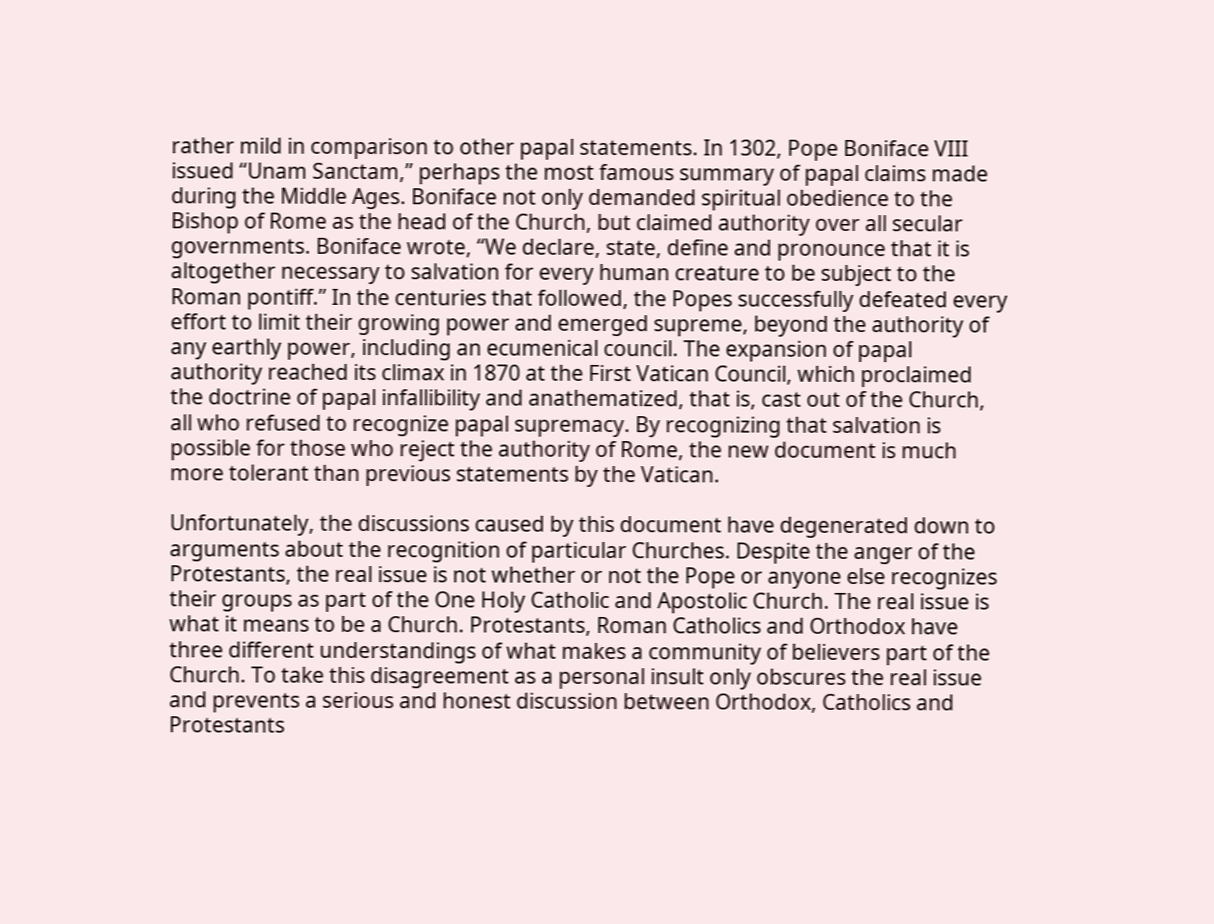rather mild in comparison to other papal statements. In 1302, Pope Boniface VIII issued “Unam Sanctam,” perhaps the most famous summary of papal claims made during the Middle Ages. Boniface not only demanded spiritual obedience to the Bishop of Rome as the head of the Church, but claimed authority over all secular governments. Boniface wrote, “We declare, state, define and pronounce that it is altogether necessary to salvation for every human creature to be subject to the Roman pontiff.” In the centuries that followed, the Popes successfully defeated every effort to limit their growing power and emerged supreme, beyond the authority of any earthly power, including an ecumenical council. The expansion of papal authority reached its climax in 1870 at the First Vatican Council, which proclaimed the doctrine of papal infallibility and anathematized, that is, cast out of the Church, all who refused to recognize papal supremacy. By recognizing that salvation is possible for those who reject the authority of Rome, the new document is much more tolerant than previous statements by the Vatican.

Unfortunately, the discussions caused by this document have degenerated down to arguments about the recognition of particular Churches. Despite the anger of the Protestants, the real issue is not whether or not the Pope or anyone else recognizes their groups as part of the One Holy Catholic and Apostolic Church. The real issue is what it means to be a Church. Protestants, Roman Catholics and Orthodox have three different understandings of what makes a community of believers part of the Church. To take this disagreement as a personal insult only obscures the real issue and prevents a serious and honest discussion between Orthodox, Catholics and Protestants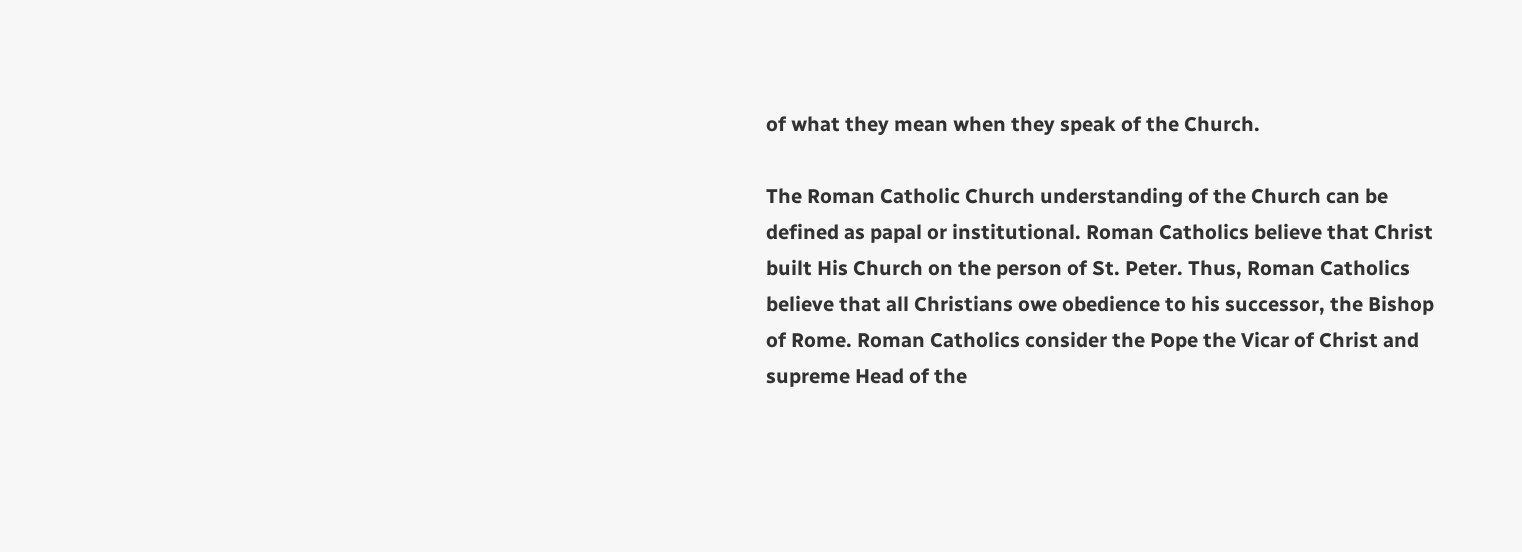of what they mean when they speak of the Church.

The Roman Catholic Church understanding of the Church can be defined as papal or institutional. Roman Catholics believe that Christ built His Church on the person of St. Peter. Thus, Roman Catholics believe that all Christians owe obedience to his successor, the Bishop of Rome. Roman Catholics consider the Pope the Vicar of Christ and supreme Head of the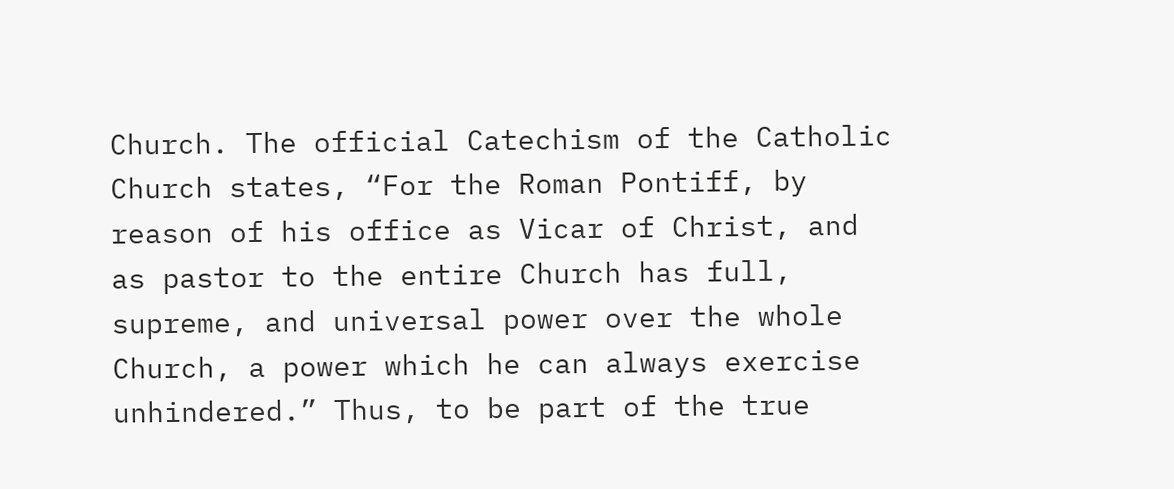Church. The official Catechism of the Catholic Church states, “For the Roman Pontiff, by reason of his office as Vicar of Christ, and as pastor to the entire Church has full, supreme, and universal power over the whole Church, a power which he can always exercise unhindered.” Thus, to be part of the true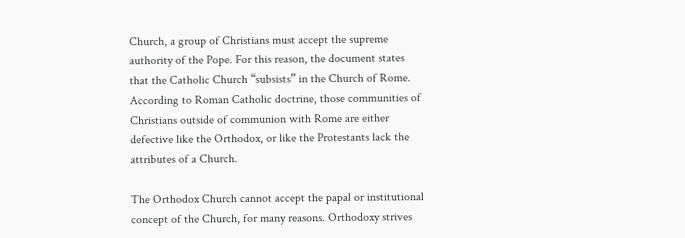Church, a group of Christians must accept the supreme authority of the Pope. For this reason, the document states that the Catholic Church “subsists” in the Church of Rome. According to Roman Catholic doctrine, those communities of Christians outside of communion with Rome are either defective like the Orthodox, or like the Protestants lack the attributes of a Church.

The Orthodox Church cannot accept the papal or institutional concept of the Church, for many reasons. Orthodoxy strives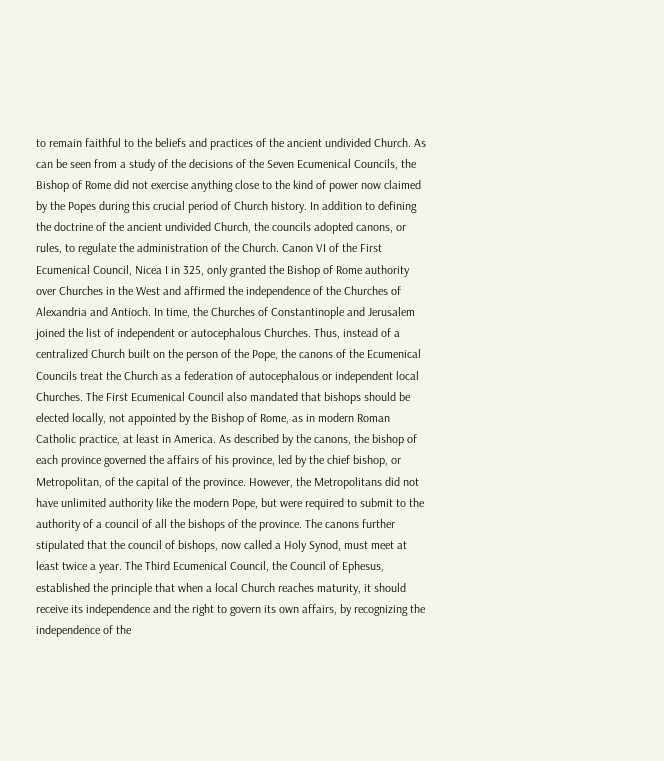to remain faithful to the beliefs and practices of the ancient undivided Church. As can be seen from a study of the decisions of the Seven Ecumenical Councils, the Bishop of Rome did not exercise anything close to the kind of power now claimed by the Popes during this crucial period of Church history. In addition to defining the doctrine of the ancient undivided Church, the councils adopted canons, or rules, to regulate the administration of the Church. Canon VI of the First Ecumenical Council, Nicea I in 325, only granted the Bishop of Rome authority over Churches in the West and affirmed the independence of the Churches of Alexandria and Antioch. In time, the Churches of Constantinople and Jerusalem joined the list of independent or autocephalous Churches. Thus, instead of a centralized Church built on the person of the Pope, the canons of the Ecumenical Councils treat the Church as a federation of autocephalous or independent local Churches. The First Ecumenical Council also mandated that bishops should be elected locally, not appointed by the Bishop of Rome, as in modern Roman Catholic practice, at least in America. As described by the canons, the bishop of each province governed the affairs of his province, led by the chief bishop, or Metropolitan, of the capital of the province. However, the Metropolitans did not have unlimited authority like the modern Pope, but were required to submit to the authority of a council of all the bishops of the province. The canons further stipulated that the council of bishops, now called a Holy Synod, must meet at least twice a year. The Third Ecumenical Council, the Council of Ephesus, established the principle that when a local Church reaches maturity, it should receive its independence and the right to govern its own affairs, by recognizing the independence of the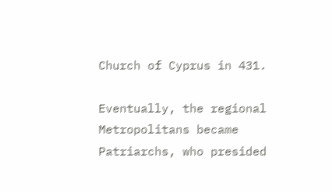Church of Cyprus in 431.

Eventually, the regional Metropolitans became Patriarchs, who presided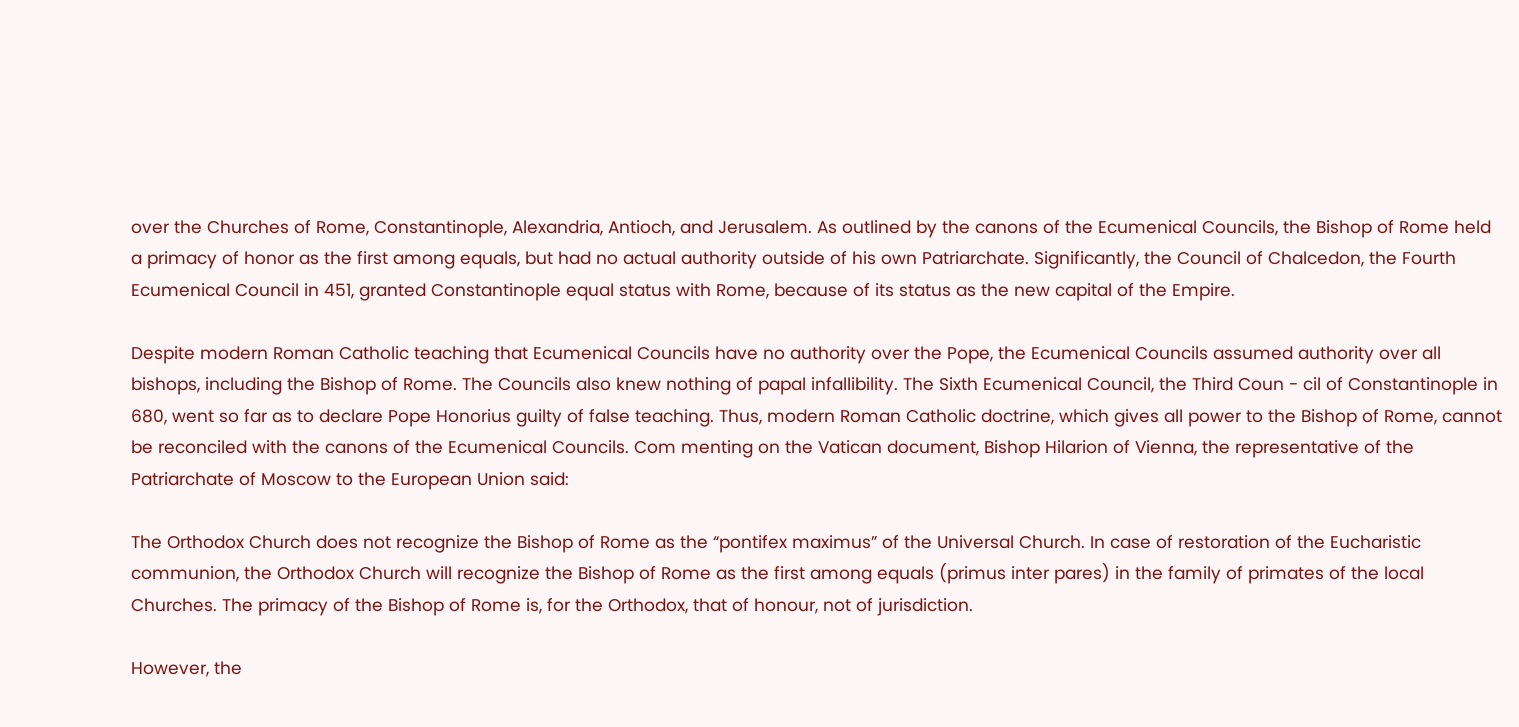over the Churches of Rome, Constantinople, Alexandria, Antioch, and Jerusalem. As outlined by the canons of the Ecumenical Councils, the Bishop of Rome held a primacy of honor as the first among equals, but had no actual authority outside of his own Patriarchate. Significantly, the Council of Chalcedon, the Fourth Ecumenical Council in 451, granted Constantinople equal status with Rome, because of its status as the new capital of the Empire.

Despite modern Roman Catholic teaching that Ecumenical Councils have no authority over the Pope, the Ecumenical Councils assumed authority over all bishops, including the Bishop of Rome. The Councils also knew nothing of papal infallibility. The Sixth Ecumenical Council, the Third Coun - cil of Constantinople in 680, went so far as to declare Pope Honorius guilty of false teaching. Thus, modern Roman Catholic doctrine, which gives all power to the Bishop of Rome, cannot be reconciled with the canons of the Ecumenical Councils. Com menting on the Vatican document, Bishop Hilarion of Vienna, the representative of the Patriarchate of Moscow to the European Union said:

The Orthodox Church does not recognize the Bishop of Rome as the “pontifex maximus” of the Universal Church. In case of restoration of the Eucharistic communion, the Orthodox Church will recognize the Bishop of Rome as the first among equals (primus inter pares) in the family of primates of the local Churches. The primacy of the Bishop of Rome is, for the Orthodox, that of honour, not of jurisdiction.

However, the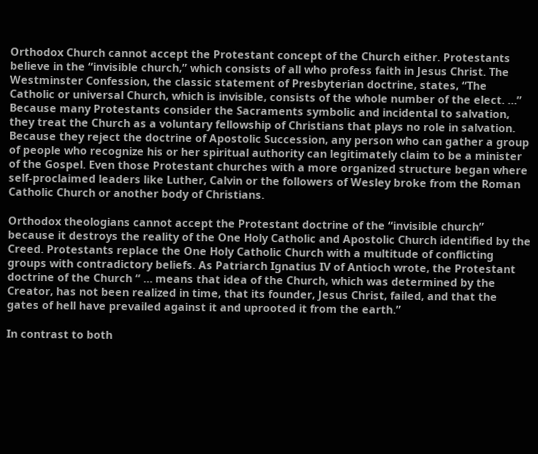Orthodox Church cannot accept the Protestant concept of the Church either. Protestants believe in the “invisible church,” which consists of all who profess faith in Jesus Christ. The Westminster Confession, the classic statement of Presbyterian doctrine, states, “The Catholic or universal Church, which is invisible, consists of the whole number of the elect. …” Because many Protestants consider the Sacraments symbolic and incidental to salvation, they treat the Church as a voluntary fellowship of Christians that plays no role in salvation. Because they reject the doctrine of Apostolic Succession, any person who can gather a group of people who recognize his or her spiritual authority can legitimately claim to be a minister of the Gospel. Even those Protestant churches with a more organized structure began where self-proclaimed leaders like Luther, Calvin or the followers of Wesley broke from the Roman Catholic Church or another body of Christians.

Orthodox theologians cannot accept the Protestant doctrine of the “invisible church” because it destroys the reality of the One Holy Catholic and Apostolic Church identified by the Creed. Protestants replace the One Holy Catholic Church with a multitude of conflicting groups with contradictory beliefs. As Patriarch Ignatius IV of Antioch wrote, the Protestant doctrine of the Church “ … means that idea of the Church, which was determined by the Creator, has not been realized in time, that its founder, Jesus Christ, failed, and that the gates of hell have prevailed against it and uprooted it from the earth.”

In contrast to both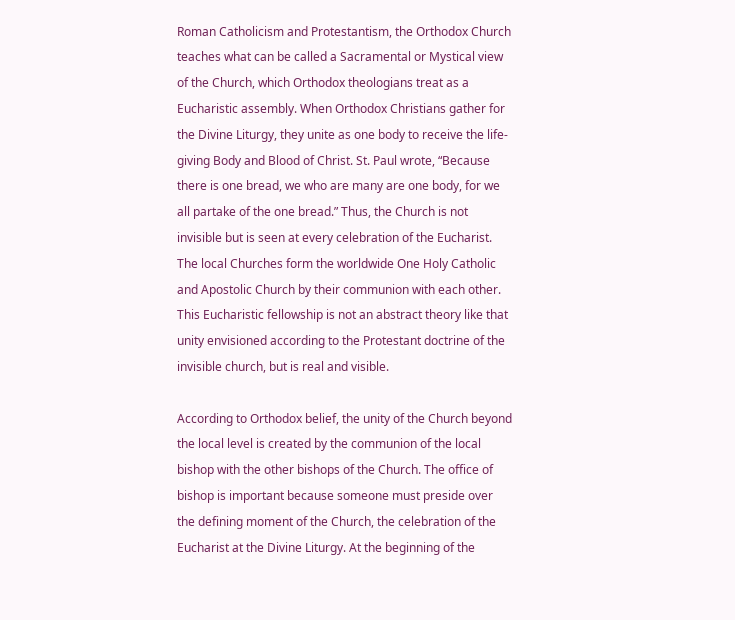Roman Catholicism and Protestantism, the Orthodox Church teaches what can be called a Sacramental or Mystical view of the Church, which Orthodox theologians treat as a Eucharistic assembly. When Orthodox Christians gather for the Divine Liturgy, they unite as one body to receive the life-giving Body and Blood of Christ. St. Paul wrote, “Because there is one bread, we who are many are one body, for we all partake of the one bread.” Thus, the Church is not invisible but is seen at every celebration of the Eucharist. The local Churches form the worldwide One Holy Catholic and Apostolic Church by their communion with each other. This Eucharistic fellowship is not an abstract theory like that unity envisioned according to the Protestant doctrine of the invisible church, but is real and visible.

According to Orthodox belief, the unity of the Church beyond the local level is created by the communion of the local bishop with the other bishops of the Church. The office of bishop is important because someone must preside over the defining moment of the Church, the celebration of the Eucharist at the Divine Liturgy. At the beginning of the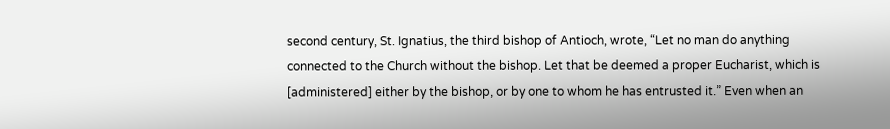second century, St. Ignatius, the third bishop of Antioch, wrote, “Let no man do anything connected to the Church without the bishop. Let that be deemed a proper Eucharist, which is [administered] either by the bishop, or by one to whom he has entrusted it.” Even when an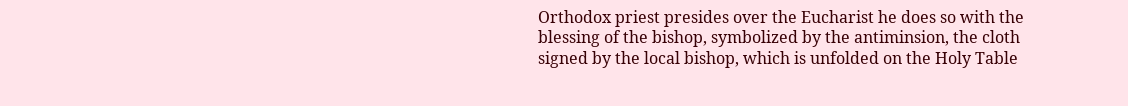Orthodox priest presides over the Eucharist he does so with the blessing of the bishop, symbolized by the antiminsion, the cloth signed by the local bishop, which is unfolded on the Holy Table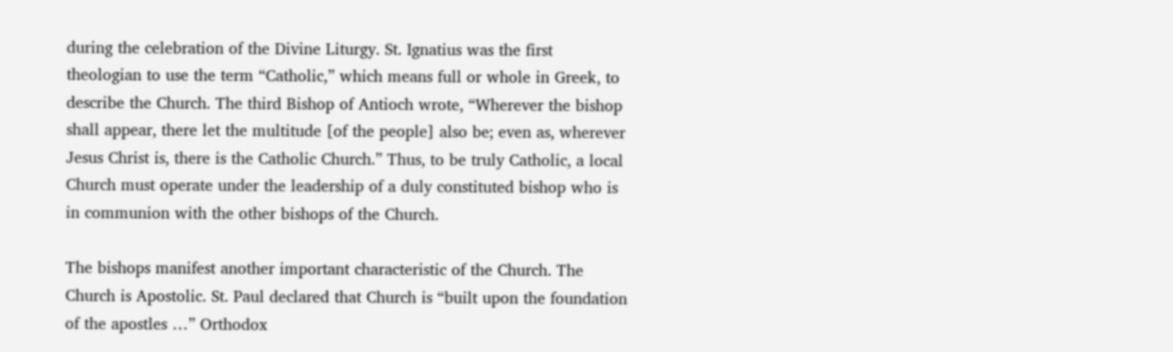during the celebration of the Divine Liturgy. St. Ignatius was the first theologian to use the term “Catholic,” which means full or whole in Greek, to describe the Church. The third Bishop of Antioch wrote, “Wherever the bishop shall appear, there let the multitude [of the people] also be; even as, wherever Jesus Christ is, there is the Catholic Church.” Thus, to be truly Catholic, a local Church must operate under the leadership of a duly constituted bishop who is in communion with the other bishops of the Church.

The bishops manifest another important characteristic of the Church. The Church is Apostolic. St. Paul declared that Church is “built upon the foundation of the apostles …” Orthodox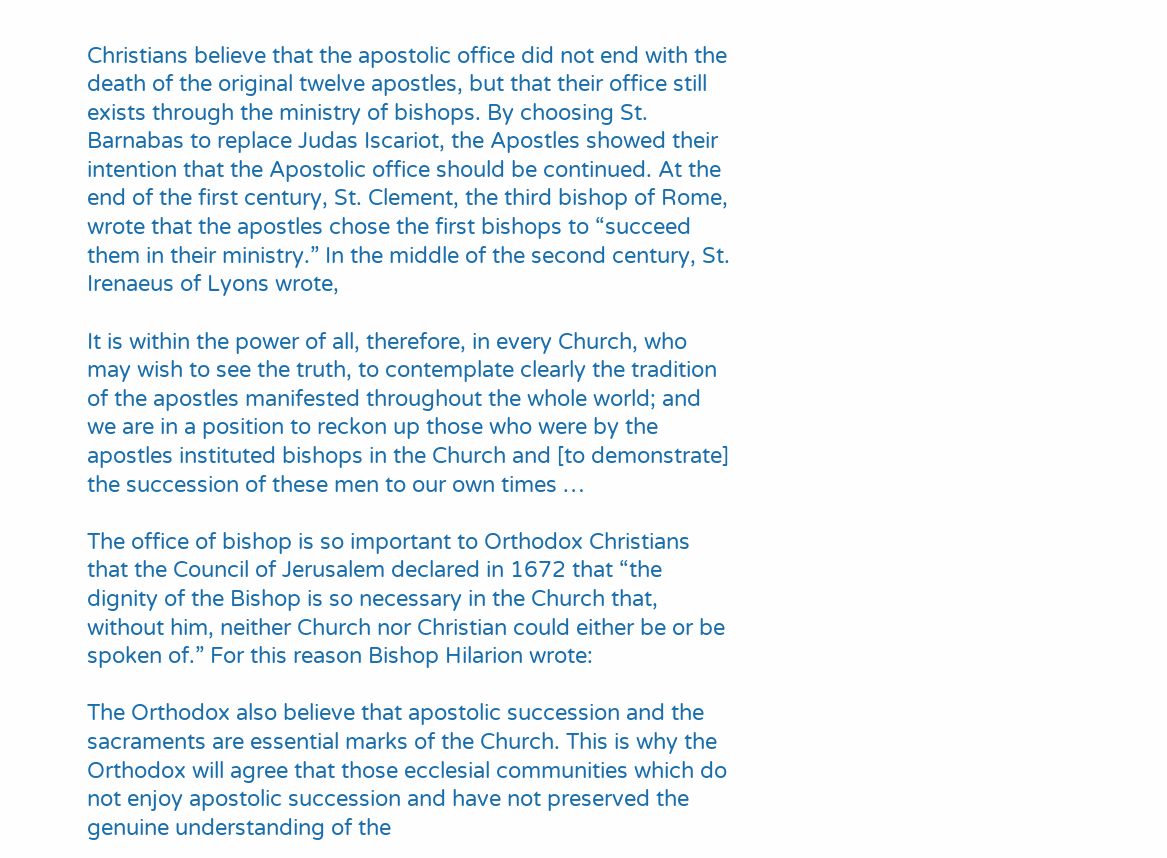Christians believe that the apostolic office did not end with the death of the original twelve apostles, but that their office still exists through the ministry of bishops. By choosing St. Barnabas to replace Judas Iscariot, the Apostles showed their intention that the Apostolic office should be continued. At the end of the first century, St. Clement, the third bishop of Rome, wrote that the apostles chose the first bishops to “succeed them in their ministry.” In the middle of the second century, St. Irenaeus of Lyons wrote,

It is within the power of all, therefore, in every Church, who may wish to see the truth, to contemplate clearly the tradition of the apostles manifested throughout the whole world; and we are in a position to reckon up those who were by the apostles instituted bishops in the Church and [to demonstrate] the succession of these men to our own times …

The office of bishop is so important to Orthodox Christians that the Council of Jerusalem declared in 1672 that “the dignity of the Bishop is so necessary in the Church that, without him, neither Church nor Christian could either be or be spoken of.” For this reason Bishop Hilarion wrote:

The Orthodox also believe that apostolic succession and the sacraments are essential marks of the Church. This is why the Orthodox will agree that those ecclesial communities which do not enjoy apostolic succession and have not preserved the genuine understanding of the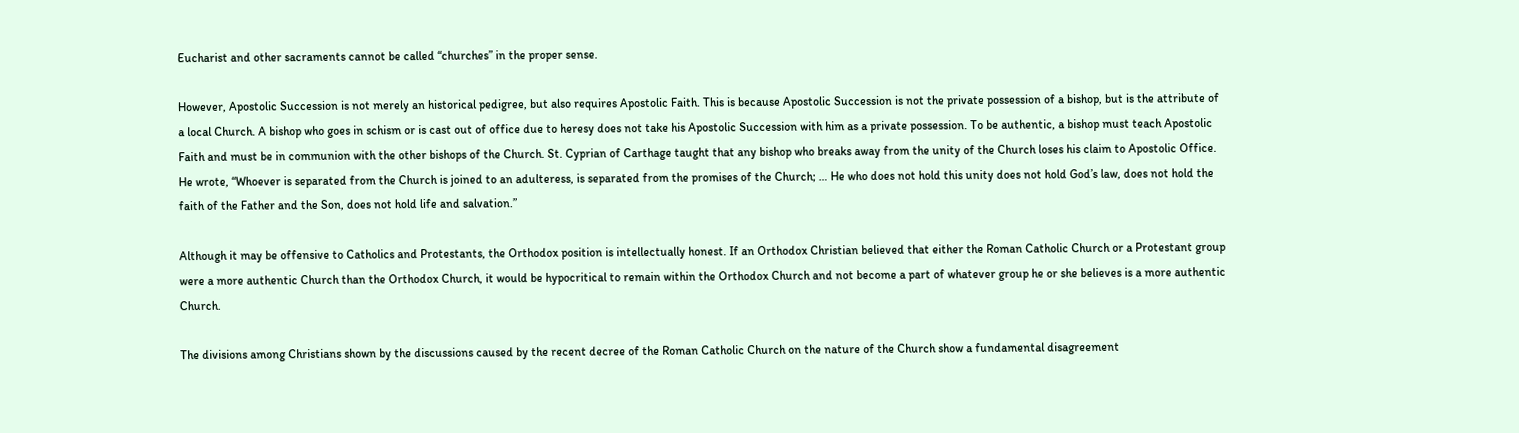Eucharist and other sacraments cannot be called “churches” in the proper sense.

However, Apostolic Succession is not merely an historical pedigree, but also requires Apostolic Faith. This is because Apostolic Succession is not the private possession of a bishop, but is the attribute of a local Church. A bishop who goes in schism or is cast out of office due to heresy does not take his Apostolic Succession with him as a private possession. To be authentic, a bishop must teach Apostolic Faith and must be in communion with the other bishops of the Church. St. Cyprian of Carthage taught that any bishop who breaks away from the unity of the Church loses his claim to Apostolic Office. He wrote, “Whoever is separated from the Church is joined to an adulteress, is separated from the promises of the Church; … He who does not hold this unity does not hold God’s law, does not hold the faith of the Father and the Son, does not hold life and salvation.”

Although it may be offensive to Catholics and Protestants, the Orthodox position is intellectually honest. If an Orthodox Christian believed that either the Roman Catholic Church or a Protestant group were a more authentic Church than the Orthodox Church, it would be hypocritical to remain within the Orthodox Church and not become a part of whatever group he or she believes is a more authentic Church.

The divisions among Christians shown by the discussions caused by the recent decree of the Roman Catholic Church on the nature of the Church show a fundamental disagreement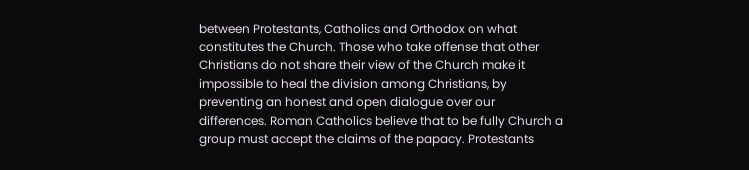between Protestants, Catholics and Orthodox on what constitutes the Church. Those who take offense that other Christians do not share their view of the Church make it impossible to heal the division among Christians, by preventing an honest and open dialogue over our differences. Roman Catholics believe that to be fully Church a group must accept the claims of the papacy. Protestants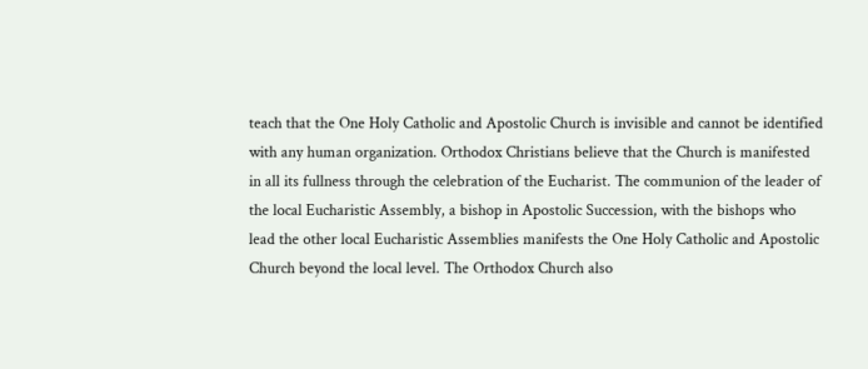teach that the One Holy Catholic and Apostolic Church is invisible and cannot be identified with any human organization. Orthodox Christians believe that the Church is manifested in all its fullness through the celebration of the Eucharist. The communion of the leader of the local Eucharistic Assembly, a bishop in Apostolic Succession, with the bishops who lead the other local Eucharistic Assemblies manifests the One Holy Catholic and Apostolic Church beyond the local level. The Orthodox Church also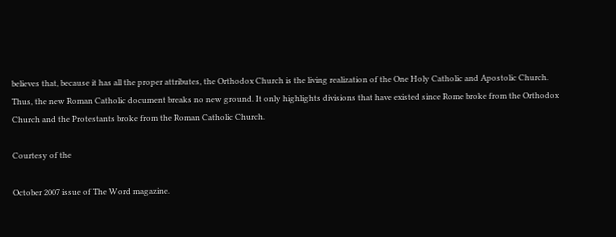believes that, because it has all the proper attributes, the Orthodox Church is the living realization of the One Holy Catholic and Apostolic Church. Thus, the new Roman Catholic document breaks no new ground. It only highlights divisions that have existed since Rome broke from the Orthodox Church and the Protestants broke from the Roman Catholic Church.

Courtesy of the

October 2007 issue of The Word magazine.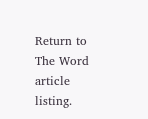Return to The Word article listing.